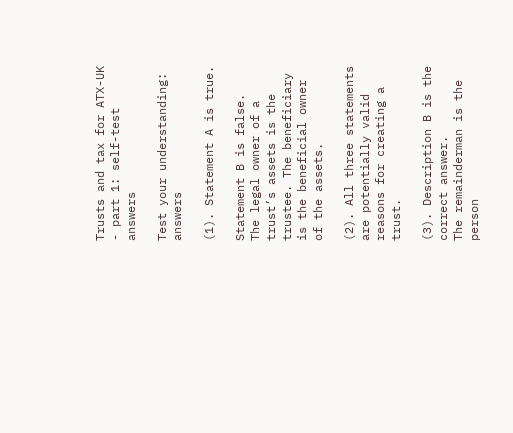Trusts and tax for ATX-UK - part 1: self-test answers

Test your understanding: answers

(1). Statement A is true.

Statement B is false.
The legal owner of a trust’s assets is the trustee. The beneficiary is the beneficial owner of the assets.

(2). All three statements are potentially valid reasons for creating a trust.

(3). Description B is the correct answer.
The remainderman is the person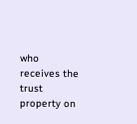who receives the trust property on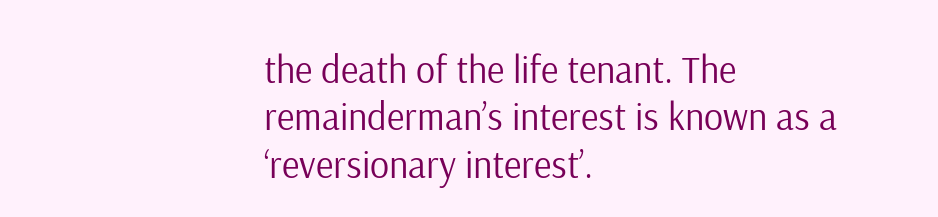the death of the life tenant. The remainderman’s interest is known as a ‘reversionary interest’.